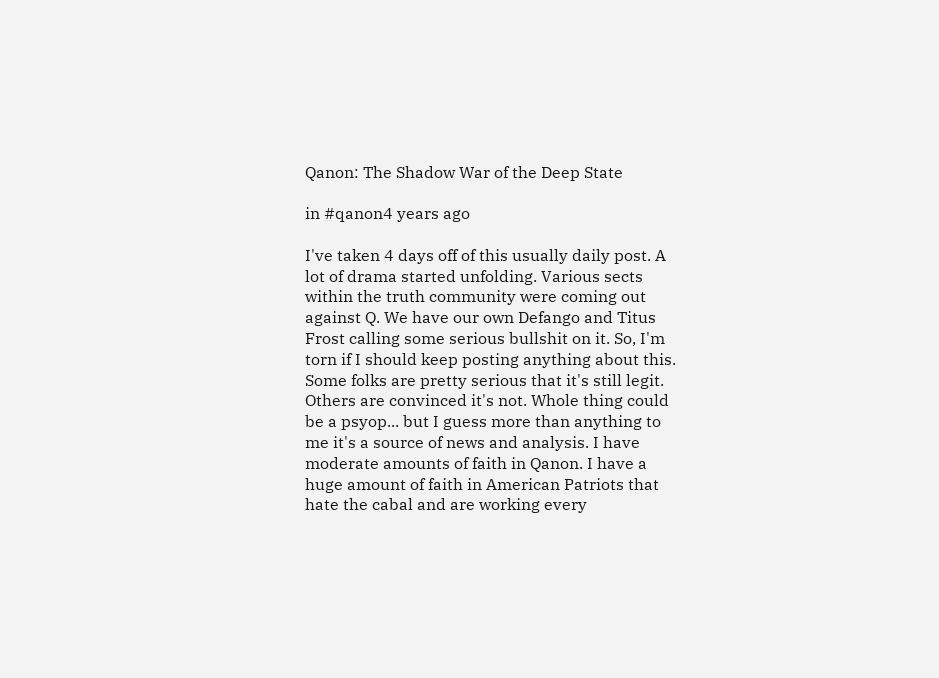Qanon: The Shadow War of the Deep State

in #qanon4 years ago

I've taken 4 days off of this usually daily post. A lot of drama started unfolding. Various sects within the truth community were coming out against Q. We have our own Defango and Titus Frost calling some serious bullshit on it. So, I'm torn if I should keep posting anything about this. Some folks are pretty serious that it's still legit. Others are convinced it's not. Whole thing could be a psyop... but I guess more than anything to me it's a source of news and analysis. I have moderate amounts of faith in Qanon. I have a huge amount of faith in American Patriots that hate the cabal and are working every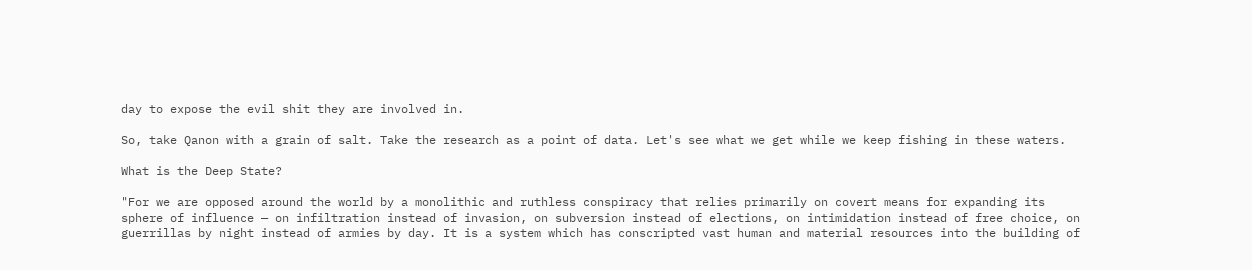day to expose the evil shit they are involved in.

So, take Qanon with a grain of salt. Take the research as a point of data. Let's see what we get while we keep fishing in these waters.

What is the Deep State?

"For we are opposed around the world by a monolithic and ruthless conspiracy that relies primarily on covert means for expanding its sphere of influence — on infiltration instead of invasion, on subversion instead of elections, on intimidation instead of free choice, on guerrillas by night instead of armies by day. It is a system which has conscripted vast human and material resources into the building of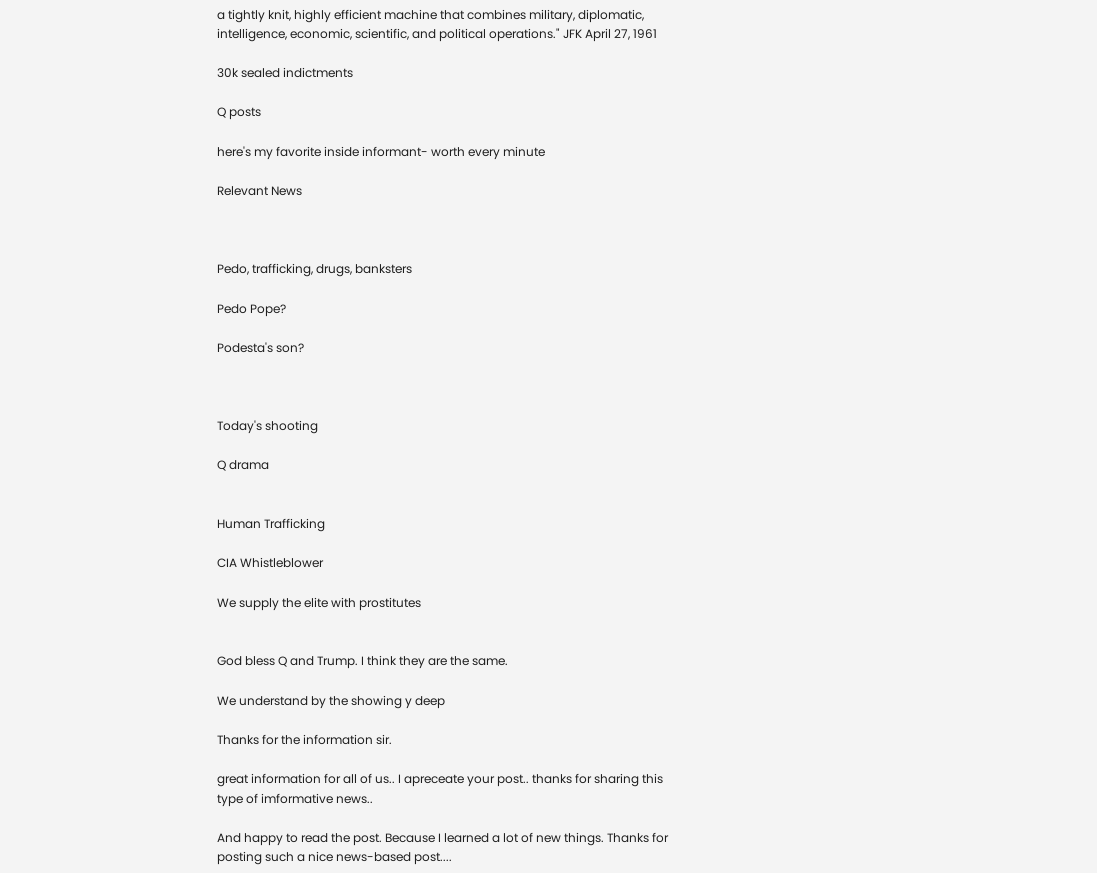a tightly knit, highly efficient machine that combines military, diplomatic, intelligence, economic, scientific, and political operations." JFK April 27, 1961

30k sealed indictments

Q posts

here's my favorite inside informant- worth every minute

Relevant News



Pedo, trafficking, drugs, banksters

Pedo Pope?

Podesta's son?



Today's shooting

Q drama


Human Trafficking

CIA Whistleblower

We supply the elite with prostitutes


God bless Q and Trump. I think they are the same.

We understand by the showing y deep

Thanks for the information sir.

great information for all of us.. I apreceate your post.. thanks for sharing this type of imformative news..

And happy to read the post. Because I learned a lot of new things. Thanks for posting such a nice news-based post....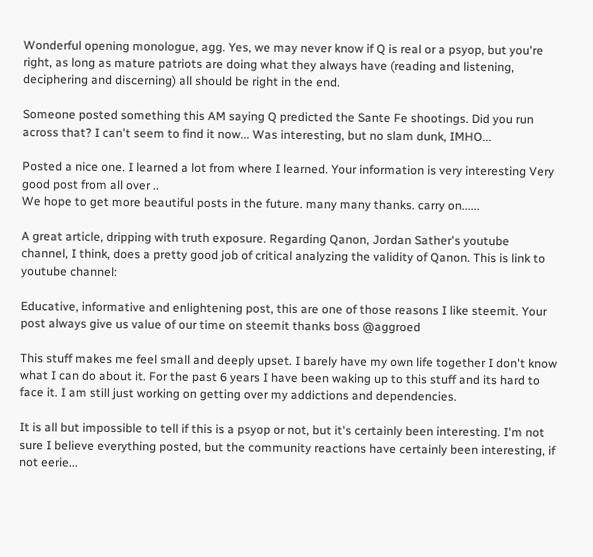Wonderful opening monologue, agg. Yes, we may never know if Q is real or a psyop, but you're right, as long as mature patriots are doing what they always have (reading and listening, deciphering and discerning) all should be right in the end.

Someone posted something this AM saying Q predicted the Sante Fe shootings. Did you run across that? I can't seem to find it now... Was interesting, but no slam dunk, IMHO...

Posted a nice one. I learned a lot from where I learned. Your information is very interesting Very good post from all over ..
We hope to get more beautiful posts in the future. many many thanks. carry on......

A great article, dripping with truth exposure. Regarding Qanon, Jordan Sather's youtube channel, I think, does a pretty good job of critical analyzing the validity of Qanon. This is link to youtube channel:

Educative, informative and enlightening post, this are one of those reasons I like steemit. Your post always give us value of our time on steemit thanks boss @aggroed

This stuff makes me feel small and deeply upset. I barely have my own life together I don't know what I can do about it. For the past 6 years I have been waking up to this stuff and its hard to face it. I am still just working on getting over my addictions and dependencies.

It is all but impossible to tell if this is a psyop or not, but it's certainly been interesting. I'm not sure I believe everything posted, but the community reactions have certainly been interesting, if not eerie...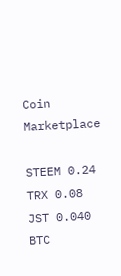Coin Marketplace

STEEM 0.24
TRX 0.08
JST 0.040
BTC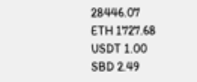28446.07
ETH 1727.68
USDT 1.00
SBD 2.49